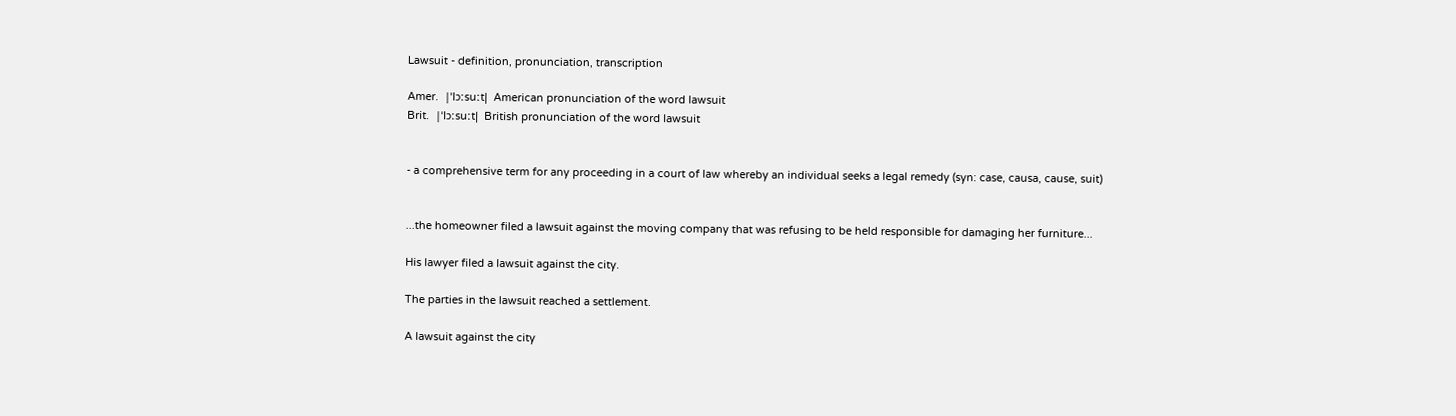Lawsuit - definition, pronunciation, transcription

Amer.  |ˈlɔːsuːt|  American pronunciation of the word lawsuit
Brit.  |ˈlɔːsuːt|  British pronunciation of the word lawsuit


- a comprehensive term for any proceeding in a court of law whereby an individual seeks a legal remedy (syn: case, causa, cause, suit)


...the homeowner filed a lawsuit against the moving company that was refusing to be held responsible for damaging her furniture...

His lawyer filed a lawsuit against the city.

The parties in the lawsuit reached a settlement.

A lawsuit against the city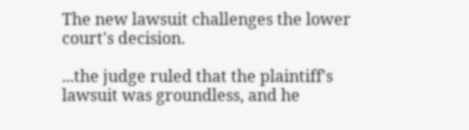The new lawsuit challenges the lower court's decision.

...the judge ruled that the plaintiff's lawsuit was groundless, and he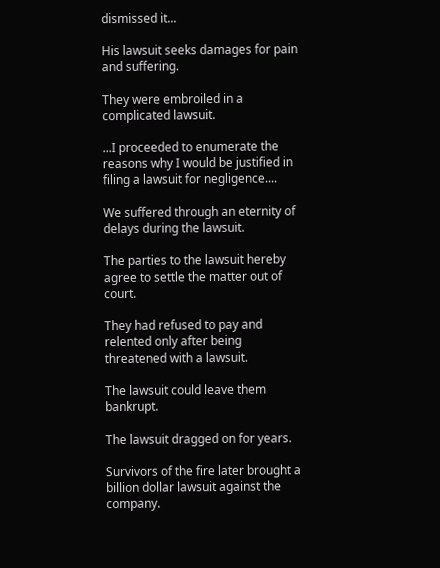dismissed it...

His lawsuit seeks damages for pain and suffering.

They were embroiled in a complicated lawsuit.

...I proceeded to enumerate the reasons why I would be justified in filing a lawsuit for negligence....

We suffered through an eternity of delays during the lawsuit.

The parties to the lawsuit hereby agree to settle the matter out of court.

They had refused to pay and relented only after being threatened with a lawsuit.

The lawsuit could leave them bankrupt.

The lawsuit dragged on for years.

Survivors of the fire later brought a billion dollar lawsuit against the company.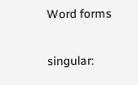Word forms

singular: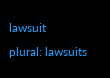lawsuit
plural: lawsuits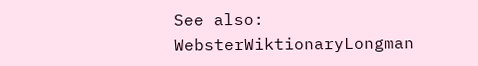See also:  WebsterWiktionaryLongman